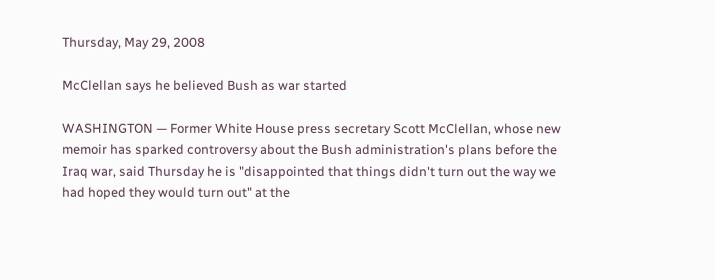Thursday, May 29, 2008

McClellan says he believed Bush as war started

WASHINGTON — Former White House press secretary Scott McClellan, whose new memoir has sparked controversy about the Bush administration's plans before the Iraq war, said Thursday he is "disappointed that things didn't turn out the way we had hoped they would turn out" at the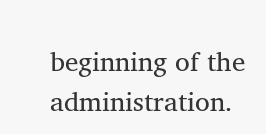beginning of the administration.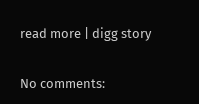read more | digg story

No comments: